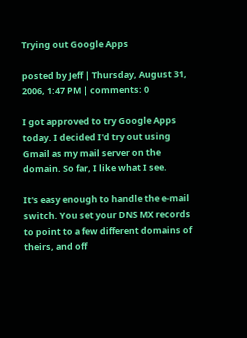Trying out Google Apps

posted by Jeff | Thursday, August 31, 2006, 1:47 PM | comments: 0

I got approved to try Google Apps today. I decided I'd try out using Gmail as my mail server on the domain. So far, I like what I see.

It's easy enough to handle the e-mail switch. You set your DNS MX records to point to a few different domains of theirs, and off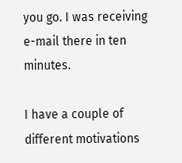you go. I was receiving e-mail there in ten minutes.

I have a couple of different motivations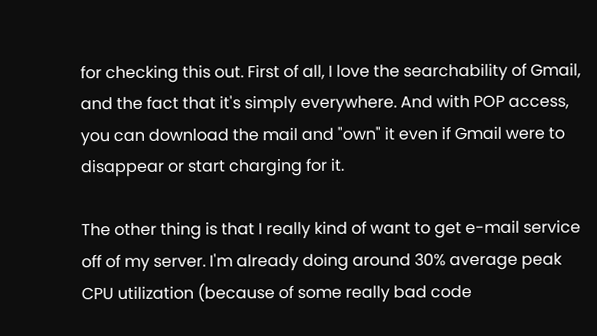for checking this out. First of all, I love the searchability of Gmail, and the fact that it's simply everywhere. And with POP access, you can download the mail and "own" it even if Gmail were to disappear or start charging for it.

The other thing is that I really kind of want to get e-mail service off of my server. I'm already doing around 30% average peak CPU utilization (because of some really bad code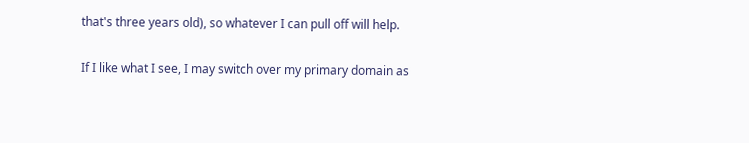that's three years old), so whatever I can pull off will help.

If I like what I see, I may switch over my primary domain as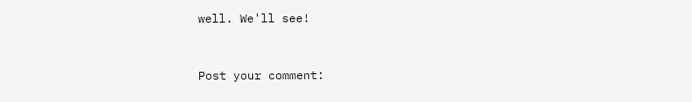well. We'll see!


Post your comment: